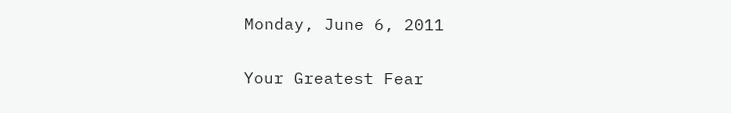Monday, June 6, 2011

Your Greatest Fear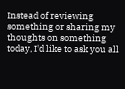Instead of reviewing something or sharing my thoughts on something today, I'd like to ask you all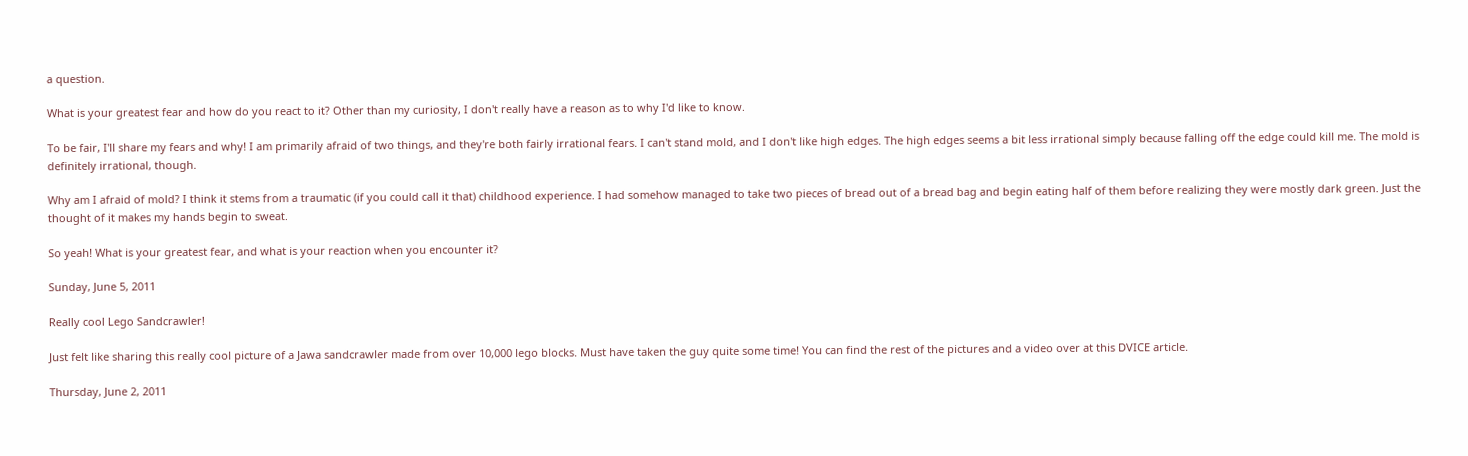a question.

What is your greatest fear and how do you react to it? Other than my curiosity, I don't really have a reason as to why I'd like to know.

To be fair, I'll share my fears and why! I am primarily afraid of two things, and they're both fairly irrational fears. I can't stand mold, and I don't like high edges. The high edges seems a bit less irrational simply because falling off the edge could kill me. The mold is definitely irrational, though.

Why am I afraid of mold? I think it stems from a traumatic (if you could call it that) childhood experience. I had somehow managed to take two pieces of bread out of a bread bag and begin eating half of them before realizing they were mostly dark green. Just the thought of it makes my hands begin to sweat.

So yeah! What is your greatest fear, and what is your reaction when you encounter it?

Sunday, June 5, 2011

Really cool Lego Sandcrawler!

Just felt like sharing this really cool picture of a Jawa sandcrawler made from over 10,000 lego blocks. Must have taken the guy quite some time! You can find the rest of the pictures and a video over at this DVICE article.

Thursday, June 2, 2011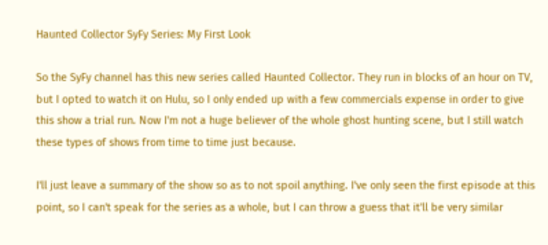Haunted Collector SyFy Series: My First Look

So the SyFy channel has this new series called Haunted Collector. They run in blocks of an hour on TV, but I opted to watch it on Hulu, so I only ended up with a few commercials expense in order to give this show a trial run. Now I'm not a huge believer of the whole ghost hunting scene, but I still watch these types of shows from time to time just because.

I'll just leave a summary of the show so as to not spoil anything. I've only seen the first episode at this point, so I can't speak for the series as a whole, but I can throw a guess that it'll be very similar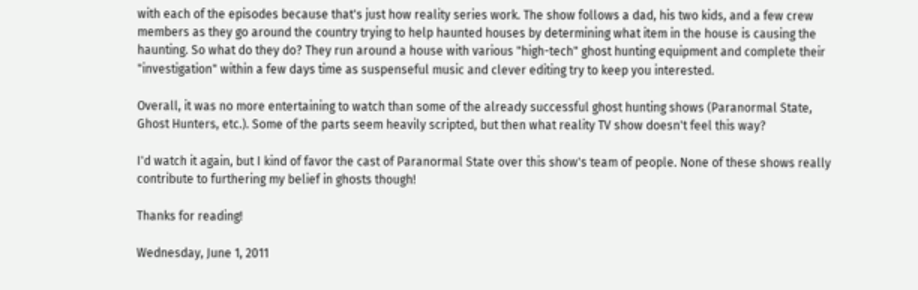with each of the episodes because that's just how reality series work. The show follows a dad, his two kids, and a few crew members as they go around the country trying to help haunted houses by determining what item in the house is causing the haunting. So what do they do? They run around a house with various "high-tech" ghost hunting equipment and complete their "investigation" within a few days time as suspenseful music and clever editing try to keep you interested.

Overall, it was no more entertaining to watch than some of the already successful ghost hunting shows (Paranormal State, Ghost Hunters, etc.). Some of the parts seem heavily scripted, but then what reality TV show doesn't feel this way?

I'd watch it again, but I kind of favor the cast of Paranormal State over this show's team of people. None of these shows really contribute to furthering my belief in ghosts though!

Thanks for reading!

Wednesday, June 1, 2011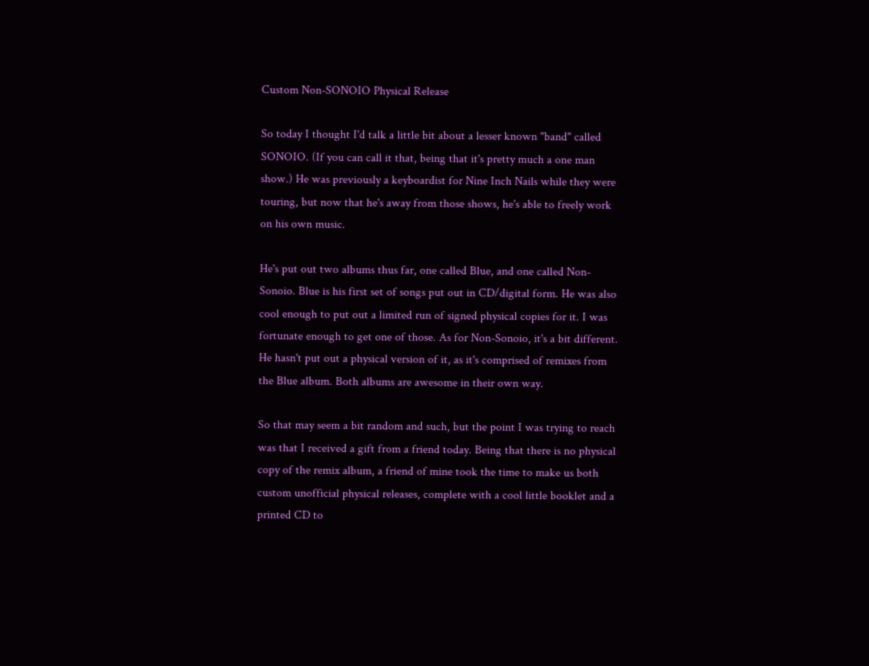Custom Non-SONOIO Physical Release

So today I thought I'd talk a little bit about a lesser known "band" called SONOIO. (If you can call it that, being that it's pretty much a one man show.) He was previously a keyboardist for Nine Inch Nails while they were touring, but now that he's away from those shows, he's able to freely work on his own music.

He's put out two albums thus far, one called Blue, and one called Non-Sonoio. Blue is his first set of songs put out in CD/digital form. He was also cool enough to put out a limited run of signed physical copies for it. I was fortunate enough to get one of those. As for Non-Sonoio, it's a bit different. He hasn't put out a physical version of it, as it's comprised of remixes from the Blue album. Both albums are awesome in their own way.

So that may seem a bit random and such, but the point I was trying to reach was that I received a gift from a friend today. Being that there is no physical copy of the remix album, a friend of mine took the time to make us both custom unofficial physical releases, complete with a cool little booklet and a printed CD to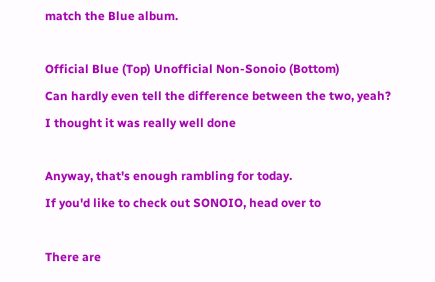match the Blue album.

Official Blue (Top) Unofficial Non-Sonoio (Bottom)
Can hardly even tell the difference between the two, yeah? I thought it was really well done

Anyway, that's enough rambling for today.
If you'd like to check out SONOIO, head over to

There are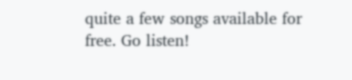quite a few songs available for free. Go listen!